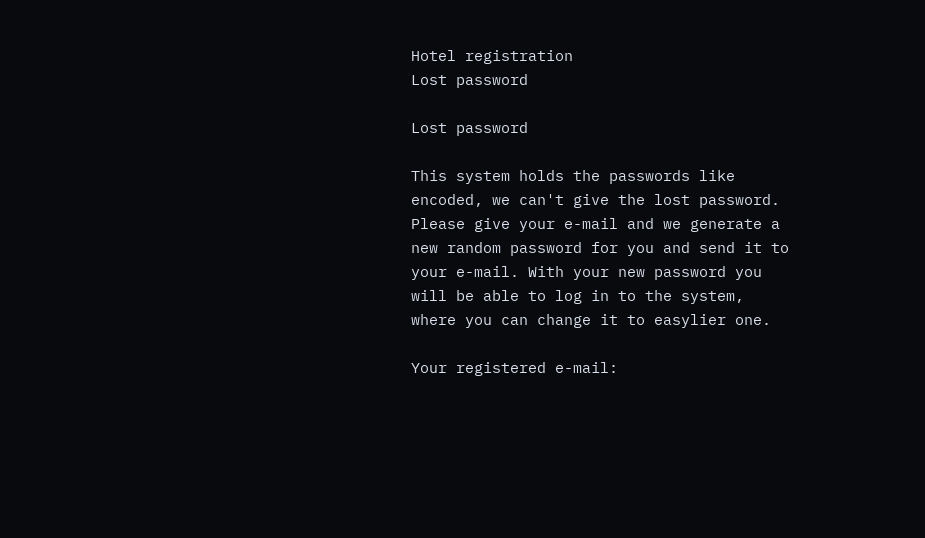Hotel registration
Lost password

Lost password

This system holds the passwords like encoded, we can't give the lost password. Please give your e-mail and we generate a new random password for you and send it to your e-mail. With your new password you will be able to log in to the system, where you can change it to easylier one.

Your registered e-mail: